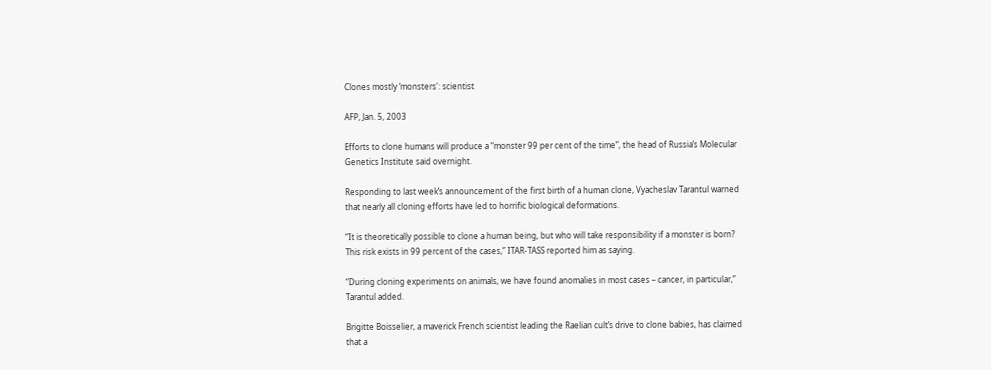Clones mostly ‘monsters': scientist

AFP, Jan. 5, 2003

Efforts to clone humans will produce a “monster 99 per cent of the time”, the head of Russia’s Molecular Genetics Institute said overnight.

Responding to last week’s announcement of the first birth of a human clone, Vyacheslav Tarantul warned that nearly all cloning efforts have led to horrific biological deformations.

“It is theoretically possible to clone a human being, but who will take responsibility if a monster is born? This risk exists in 99 percent of the cases,” ITAR-TASS reported him as saying.

“During cloning experiments on animals, we have found anomalies in most cases – cancer, in particular,” Tarantul added.

Brigitte Boisselier, a maverick French scientist leading the Raelian cult’s drive to clone babies, has claimed that a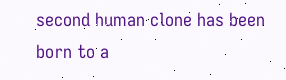second human clone has been born to a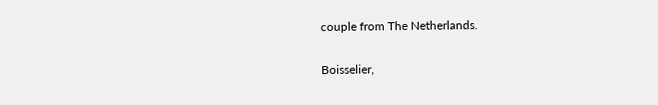couple from The Netherlands.

Boisselier,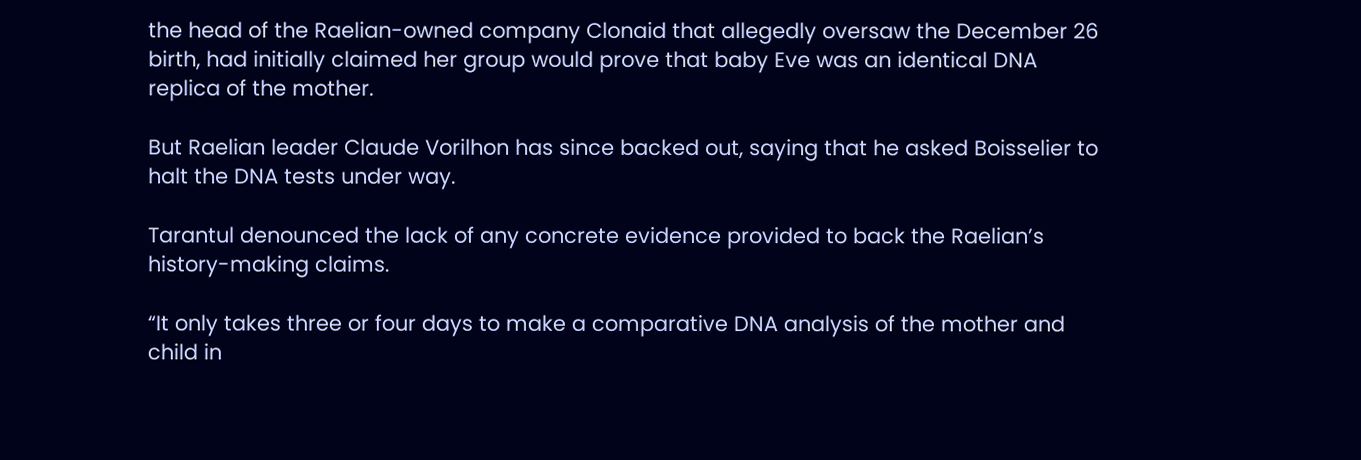the head of the Raelian-owned company Clonaid that allegedly oversaw the December 26 birth, had initially claimed her group would prove that baby Eve was an identical DNA replica of the mother.

But Raelian leader Claude Vorilhon has since backed out, saying that he asked Boisselier to halt the DNA tests under way.

Tarantul denounced the lack of any concrete evidence provided to back the Raelian’s history-making claims.

“It only takes three or four days to make a comparative DNA analysis of the mother and child in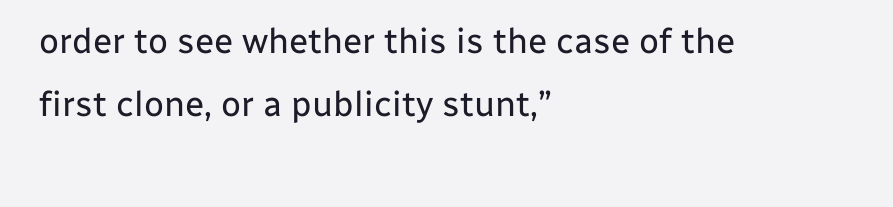order to see whether this is the case of the first clone, or a publicity stunt,”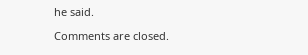he said.

Comments are closed.